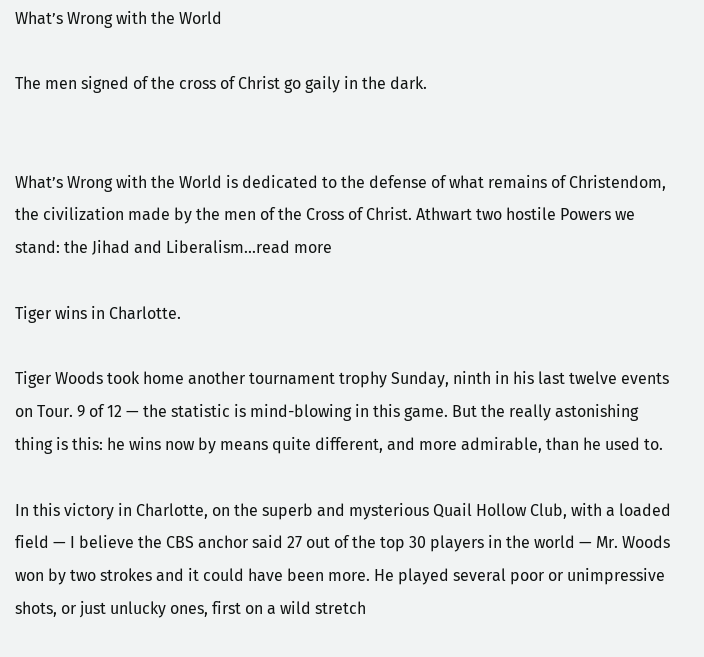What’s Wrong with the World

The men signed of the cross of Christ go gaily in the dark.


What’s Wrong with the World is dedicated to the defense of what remains of Christendom, the civilization made by the men of the Cross of Christ. Athwart two hostile Powers we stand: the Jihad and Liberalism...read more

Tiger wins in Charlotte.

Tiger Woods took home another tournament trophy Sunday, ninth in his last twelve events on Tour. 9 of 12 — the statistic is mind-blowing in this game. But the really astonishing thing is this: he wins now by means quite different, and more admirable, than he used to.

In this victory in Charlotte, on the superb and mysterious Quail Hollow Club, with a loaded field — I believe the CBS anchor said 27 out of the top 30 players in the world — Mr. Woods won by two strokes and it could have been more. He played several poor or unimpressive shots, or just unlucky ones, first on a wild stretch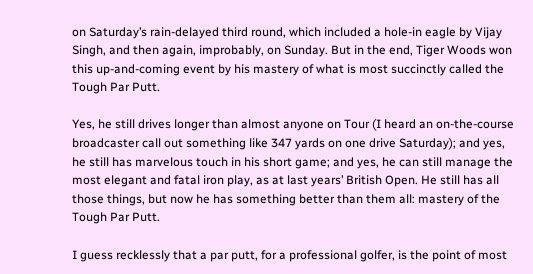on Saturday’s rain-delayed third round, which included a hole-in eagle by Vijay Singh, and then again, improbably, on Sunday. But in the end, Tiger Woods won this up-and-coming event by his mastery of what is most succinctly called the Tough Par Putt.

Yes, he still drives longer than almost anyone on Tour (I heard an on-the-course broadcaster call out something like 347 yards on one drive Saturday); and yes, he still has marvelous touch in his short game; and yes, he can still manage the most elegant and fatal iron play, as at last years’ British Open. He still has all those things, but now he has something better than them all: mastery of the Tough Par Putt.

I guess recklessly that a par putt, for a professional golfer, is the point of most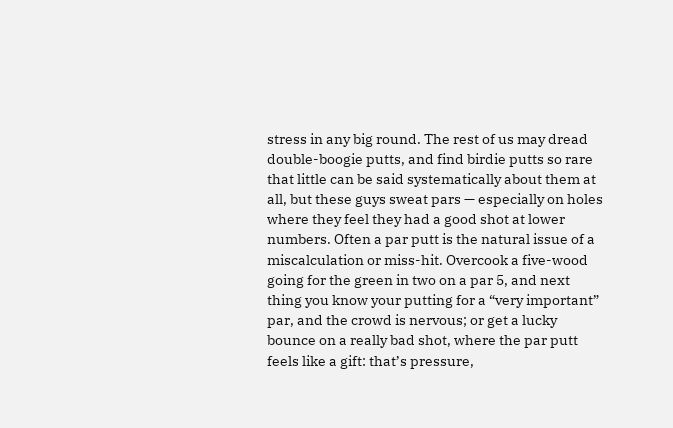stress in any big round. The rest of us may dread double-boogie putts, and find birdie putts so rare that little can be said systematically about them at all, but these guys sweat pars — especially on holes where they feel they had a good shot at lower numbers. Often a par putt is the natural issue of a miscalculation or miss-hit. Overcook a five-wood going for the green in two on a par 5, and next thing you know your putting for a “very important” par, and the crowd is nervous; or get a lucky bounce on a really bad shot, where the par putt feels like a gift: that’s pressure,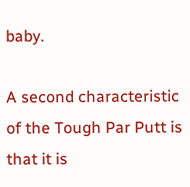baby.

A second characteristic of the Tough Par Putt is that it is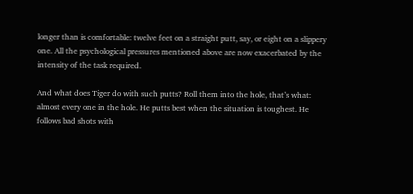longer than is comfortable: twelve feet on a straight putt, say, or eight on a slippery one. All the psychological pressures mentioned above are now exacerbated by the intensity of the task required.

And what does Tiger do with such putts? Roll them into the hole, that’s what: almost every one in the hole. He putts best when the situation is toughest. He follows bad shots with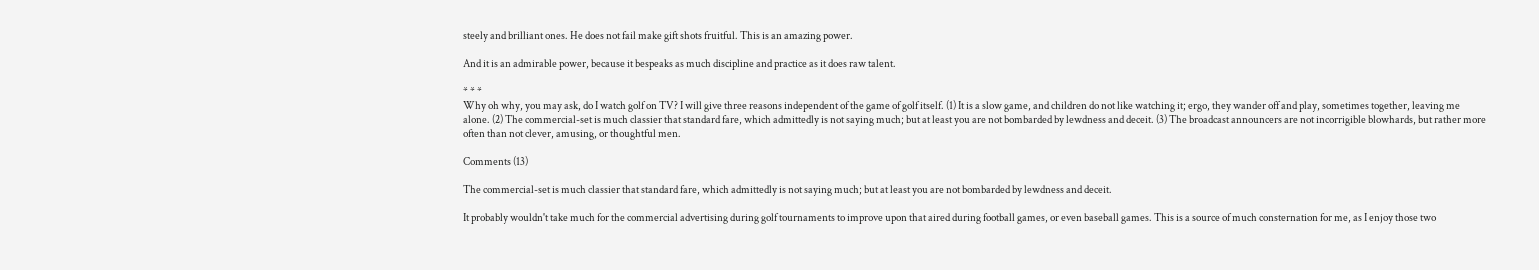steely and brilliant ones. He does not fail make gift shots fruitful. This is an amazing power.

And it is an admirable power, because it bespeaks as much discipline and practice as it does raw talent.

* * *
Why oh why, you may ask, do I watch golf on TV? I will give three reasons independent of the game of golf itself. (1) It is a slow game, and children do not like watching it; ergo, they wander off and play, sometimes together, leaving me alone. (2) The commercial-set is much classier that standard fare, which admittedly is not saying much; but at least you are not bombarded by lewdness and deceit. (3) The broadcast announcers are not incorrigible blowhards, but rather more often than not clever, amusing, or thoughtful men.

Comments (13)

The commercial-set is much classier that standard fare, which admittedly is not saying much; but at least you are not bombarded by lewdness and deceit.

It probably wouldn't take much for the commercial advertising during golf tournaments to improve upon that aired during football games, or even baseball games. This is a source of much consternation for me, as I enjoy those two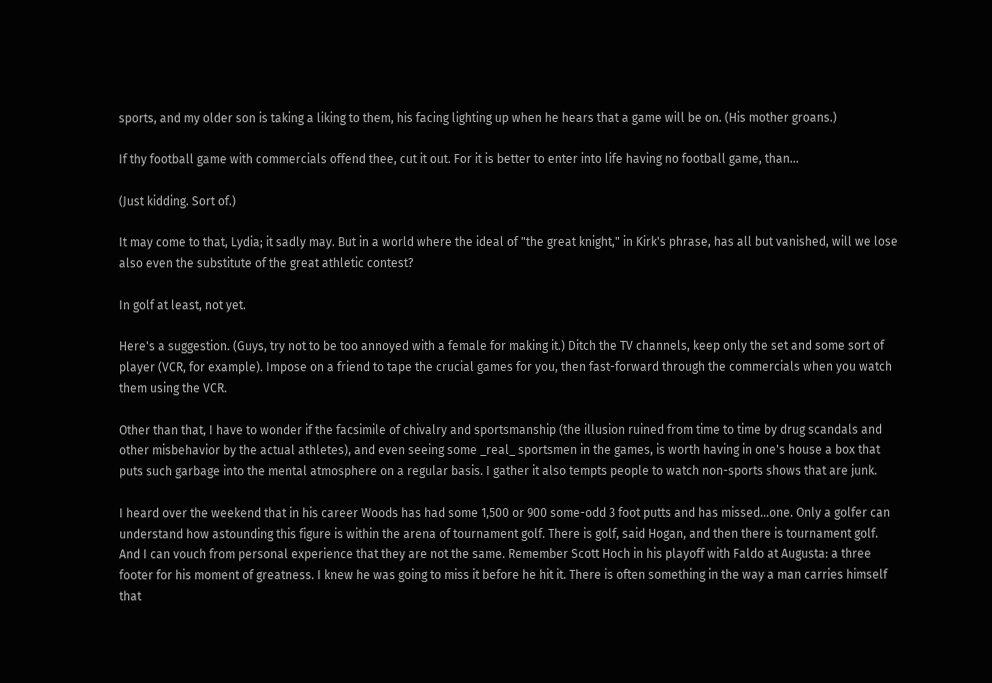sports, and my older son is taking a liking to them, his facing lighting up when he hears that a game will be on. (His mother groans.)

If thy football game with commercials offend thee, cut it out. For it is better to enter into life having no football game, than...

(Just kidding. Sort of.)

It may come to that, Lydia; it sadly may. But in a world where the ideal of "the great knight," in Kirk's phrase, has all but vanished, will we lose also even the substitute of the great athletic contest?

In golf at least, not yet.

Here's a suggestion. (Guys, try not to be too annoyed with a female for making it.) Ditch the TV channels, keep only the set and some sort of player (VCR, for example). Impose on a friend to tape the crucial games for you, then fast-forward through the commercials when you watch them using the VCR.

Other than that, I have to wonder if the facsimile of chivalry and sportsmanship (the illusion ruined from time to time by drug scandals and other misbehavior by the actual athletes), and even seeing some _real_ sportsmen in the games, is worth having in one's house a box that puts such garbage into the mental atmosphere on a regular basis. I gather it also tempts people to watch non-sports shows that are junk.

I heard over the weekend that in his career Woods has had some 1,500 or 900 some-odd 3 foot putts and has missed...one. Only a golfer can understand how astounding this figure is within the arena of tournament golf. There is golf, said Hogan, and then there is tournament golf. And I can vouch from personal experience that they are not the same. Remember Scott Hoch in his playoff with Faldo at Augusta: a three footer for his moment of greatness. I knew he was going to miss it before he hit it. There is often something in the way a man carries himself that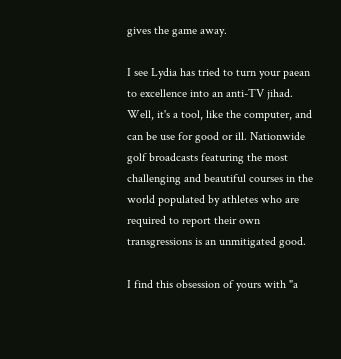gives the game away.

I see Lydia has tried to turn your paean to excellence into an anti-TV jihad. Well, it's a tool, like the computer, and can be use for good or ill. Nationwide golf broadcasts featuring the most challenging and beautiful courses in the world populated by athletes who are required to report their own transgressions is an unmitigated good.

I find this obsession of yours with "a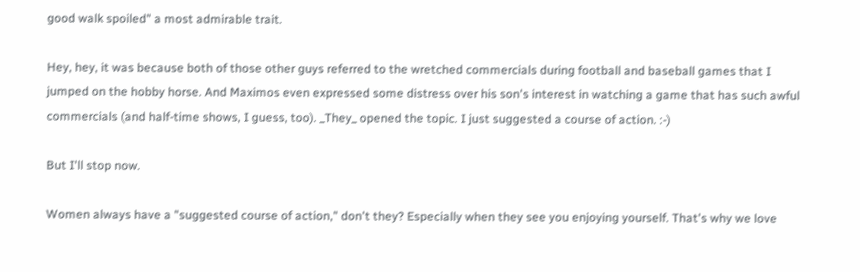good walk spoiled" a most admirable trait.

Hey, hey, it was because both of those other guys referred to the wretched commercials during football and baseball games that I jumped on the hobby horse. And Maximos even expressed some distress over his son's interest in watching a game that has such awful commercials (and half-time shows, I guess, too). _They_ opened the topic. I just suggested a course of action. :-)

But I'll stop now.

Women always have a "suggested course of action," don't they? Especially when they see you enjoying yourself. That's why we love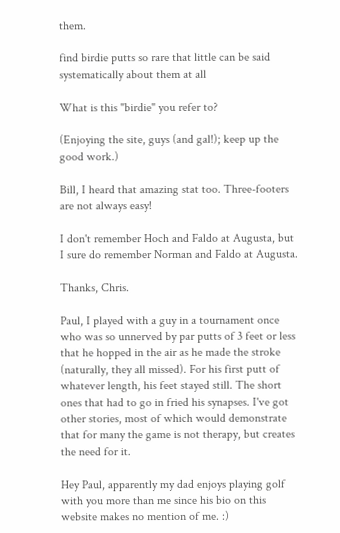them.

find birdie putts so rare that little can be said systematically about them at all

What is this "birdie" you refer to?

(Enjoying the site, guys (and gal!); keep up the good work.)

Bill, I heard that amazing stat too. Three-footers are not always easy!

I don't remember Hoch and Faldo at Augusta, but I sure do remember Norman and Faldo at Augusta.

Thanks, Chris.

Paul, I played with a guy in a tournament once who was so unnerved by par putts of 3 feet or less that he hopped in the air as he made the stroke (naturally, they all missed). For his first putt of whatever length, his feet stayed still. The short ones that had to go in fried his synapses. I've got other stories, most of which would demonstrate that for many the game is not therapy, but creates the need for it.

Hey Paul, apparently my dad enjoys playing golf with you more than me since his bio on this website makes no mention of me. :)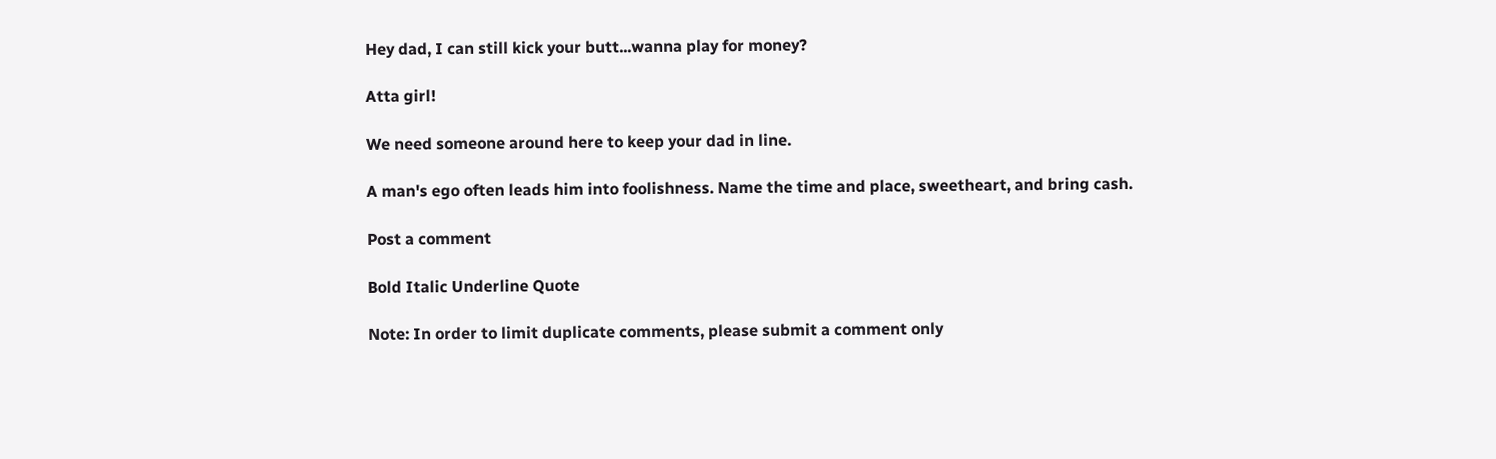Hey dad, I can still kick your butt...wanna play for money?

Atta girl!

We need someone around here to keep your dad in line.

A man's ego often leads him into foolishness. Name the time and place, sweetheart, and bring cash.

Post a comment

Bold Italic Underline Quote

Note: In order to limit duplicate comments, please submit a comment only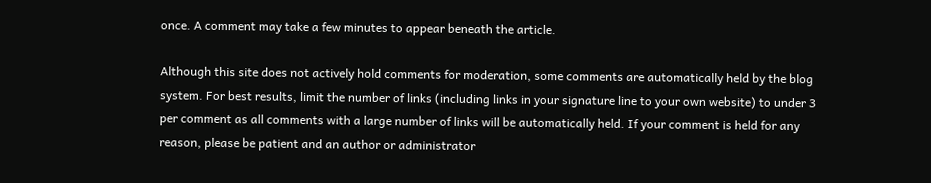once. A comment may take a few minutes to appear beneath the article.

Although this site does not actively hold comments for moderation, some comments are automatically held by the blog system. For best results, limit the number of links (including links in your signature line to your own website) to under 3 per comment as all comments with a large number of links will be automatically held. If your comment is held for any reason, please be patient and an author or administrator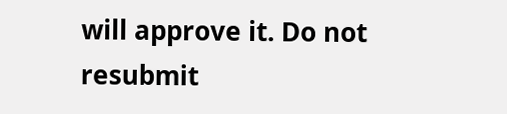will approve it. Do not resubmit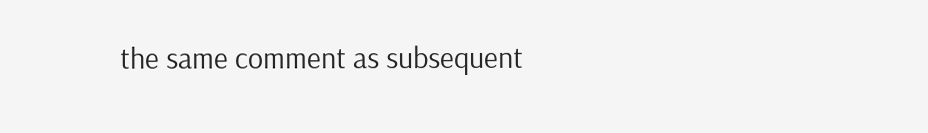the same comment as subsequent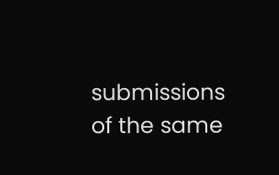submissions of the same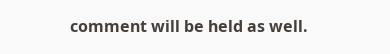comment will be held as well.